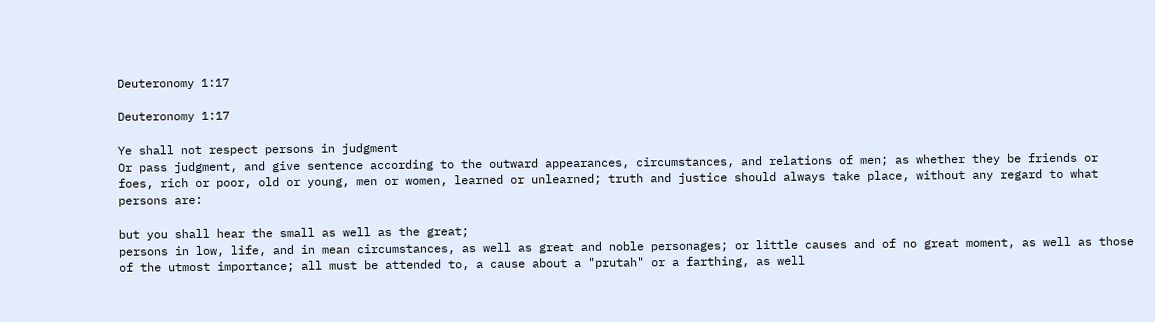Deuteronomy 1:17

Deuteronomy 1:17

Ye shall not respect persons in judgment
Or pass judgment, and give sentence according to the outward appearances, circumstances, and relations of men; as whether they be friends or foes, rich or poor, old or young, men or women, learned or unlearned; truth and justice should always take place, without any regard to what persons are:

but you shall hear the small as well as the great;
persons in low, life, and in mean circumstances, as well as great and noble personages; or little causes and of no great moment, as well as those of the utmost importance; all must be attended to, a cause about a "prutah" or a farthing, as well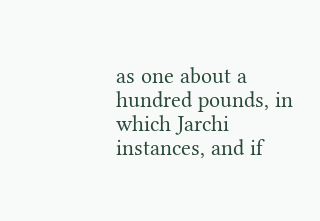as one about a hundred pounds, in which Jarchi instances, and if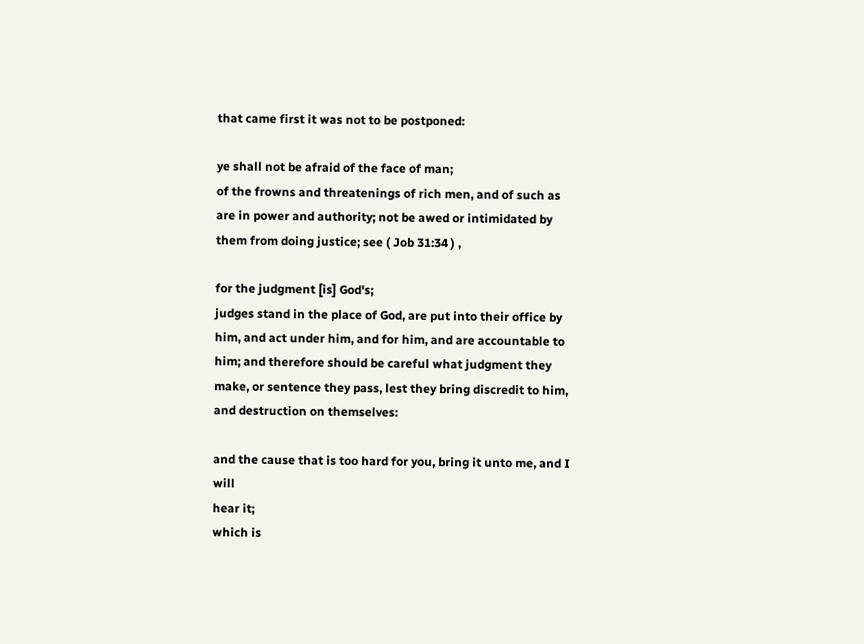that came first it was not to be postponed:

ye shall not be afraid of the face of man;
of the frowns and threatenings of rich men, and of such as are in power and authority; not be awed or intimidated by them from doing justice; see ( Job 31:34 ) ,

for the judgment [is] God's;
judges stand in the place of God, are put into their office by him, and act under him, and for him, and are accountable to him; and therefore should be careful what judgment they make, or sentence they pass, lest they bring discredit to him, and destruction on themselves:

and the cause that is too hard for you, bring it unto me, and I will
hear it;
which is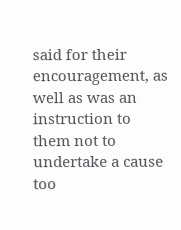said for their encouragement, as well as was an instruction to them not to undertake a cause too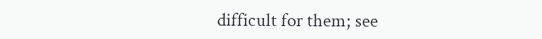difficult for them; see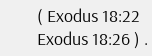( Exodus 18:22 Exodus 18:26 ) .